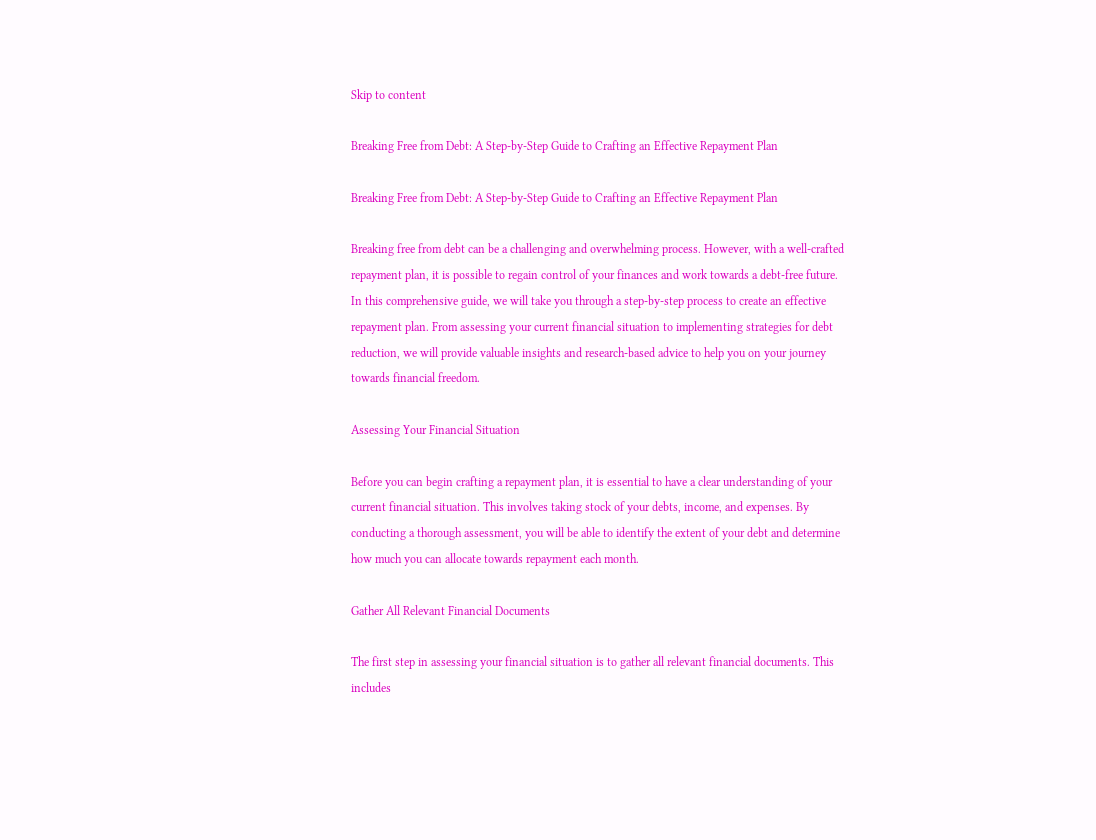Skip to content

Breaking Free from Debt: A Step-by-Step Guide to Crafting an Effective Repayment Plan

Breaking Free from Debt: A Step-by-Step Guide to Crafting an Effective Repayment Plan

Breaking free from debt can be a challenging and overwhelming process. However, with a well-crafted repayment plan, it is possible to regain control of your finances and work towards a debt-free future. In this comprehensive guide, we will take you through a step-by-step process to create an effective repayment plan. From assessing your current financial situation to implementing strategies for debt reduction, we will provide valuable insights and research-based advice to help you on your journey towards financial freedom.

Assessing Your Financial Situation

Before you can begin crafting a repayment plan, it is essential to have a clear understanding of your current financial situation. This involves taking stock of your debts, income, and expenses. By conducting a thorough assessment, you will be able to identify the extent of your debt and determine how much you can allocate towards repayment each month.

Gather All Relevant Financial Documents

The first step in assessing your financial situation is to gather all relevant financial documents. This includes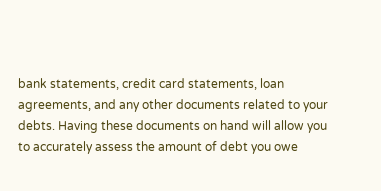bank statements, credit card statements, loan agreements, and any other documents related to your debts. Having these documents on hand will allow you to accurately assess the amount of debt you owe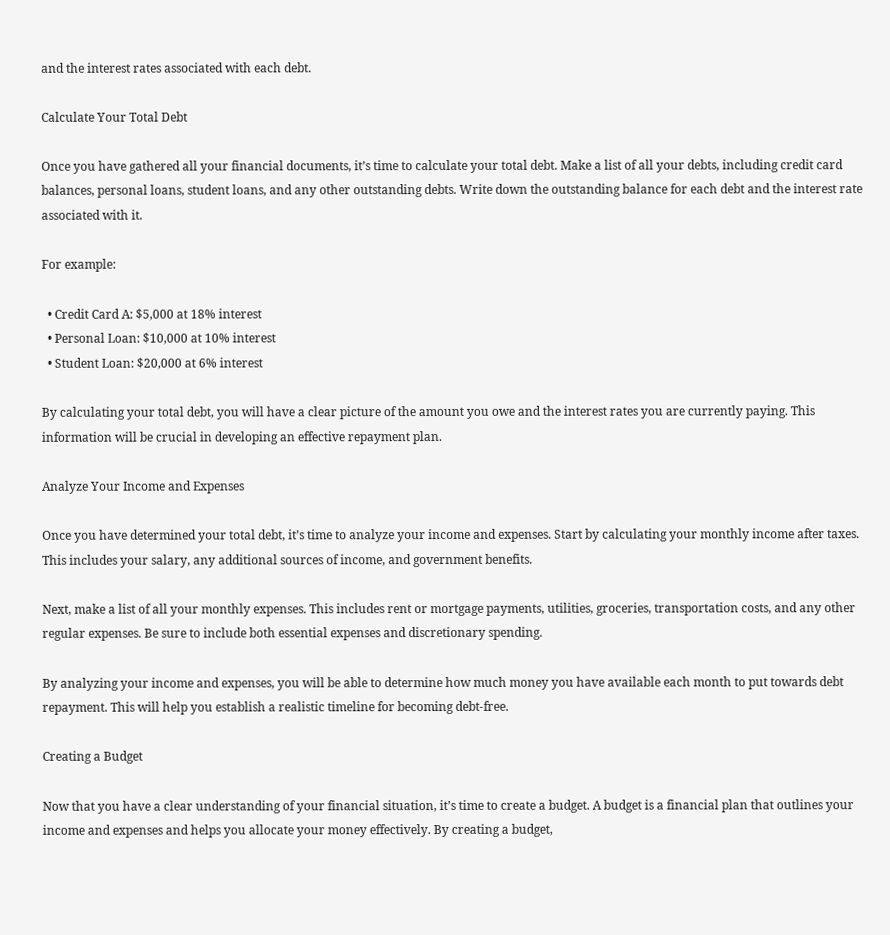and the interest rates associated with each debt.

Calculate Your Total Debt

Once you have gathered all your financial documents, it’s time to calculate your total debt. Make a list of all your debts, including credit card balances, personal loans, student loans, and any other outstanding debts. Write down the outstanding balance for each debt and the interest rate associated with it.

For example:

  • Credit Card A: $5,000 at 18% interest
  • Personal Loan: $10,000 at 10% interest
  • Student Loan: $20,000 at 6% interest

By calculating your total debt, you will have a clear picture of the amount you owe and the interest rates you are currently paying. This information will be crucial in developing an effective repayment plan.

Analyze Your Income and Expenses

Once you have determined your total debt, it’s time to analyze your income and expenses. Start by calculating your monthly income after taxes. This includes your salary, any additional sources of income, and government benefits.

Next, make a list of all your monthly expenses. This includes rent or mortgage payments, utilities, groceries, transportation costs, and any other regular expenses. Be sure to include both essential expenses and discretionary spending.

By analyzing your income and expenses, you will be able to determine how much money you have available each month to put towards debt repayment. This will help you establish a realistic timeline for becoming debt-free.

Creating a Budget

Now that you have a clear understanding of your financial situation, it’s time to create a budget. A budget is a financial plan that outlines your income and expenses and helps you allocate your money effectively. By creating a budget,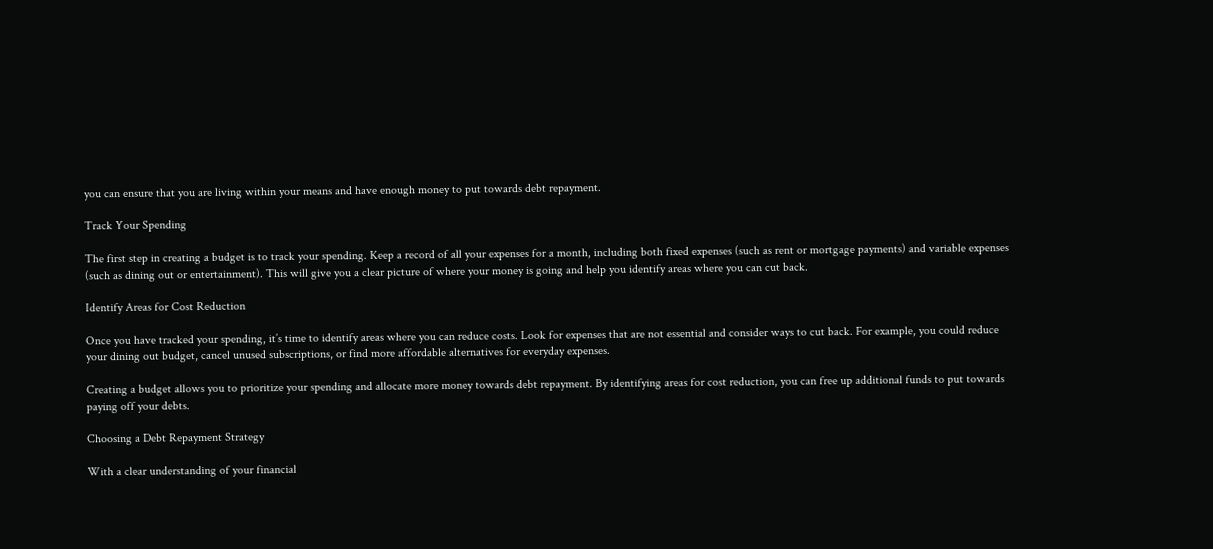you can ensure that you are living within your means and have enough money to put towards debt repayment.

Track Your Spending

The first step in creating a budget is to track your spending. Keep a record of all your expenses for a month, including both fixed expenses (such as rent or mortgage payments) and variable expenses (such as dining out or entertainment). This will give you a clear picture of where your money is going and help you identify areas where you can cut back.

Identify Areas for Cost Reduction

Once you have tracked your spending, it’s time to identify areas where you can reduce costs. Look for expenses that are not essential and consider ways to cut back. For example, you could reduce your dining out budget, cancel unused subscriptions, or find more affordable alternatives for everyday expenses.

Creating a budget allows you to prioritize your spending and allocate more money towards debt repayment. By identifying areas for cost reduction, you can free up additional funds to put towards paying off your debts.

Choosing a Debt Repayment Strategy

With a clear understanding of your financial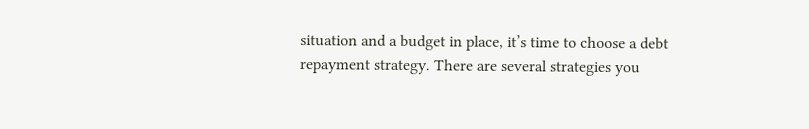situation and a budget in place, it’s time to choose a debt repayment strategy. There are several strategies you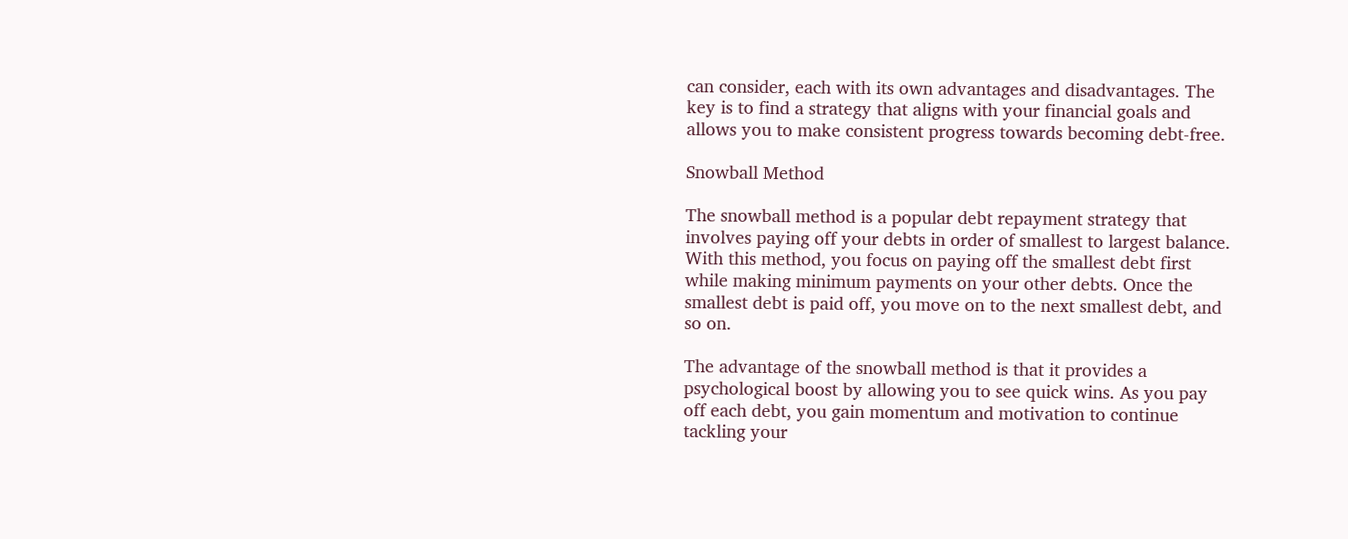can consider, each with its own advantages and disadvantages. The key is to find a strategy that aligns with your financial goals and allows you to make consistent progress towards becoming debt-free.

Snowball Method

The snowball method is a popular debt repayment strategy that involves paying off your debts in order of smallest to largest balance. With this method, you focus on paying off the smallest debt first while making minimum payments on your other debts. Once the smallest debt is paid off, you move on to the next smallest debt, and so on.

The advantage of the snowball method is that it provides a psychological boost by allowing you to see quick wins. As you pay off each debt, you gain momentum and motivation to continue tackling your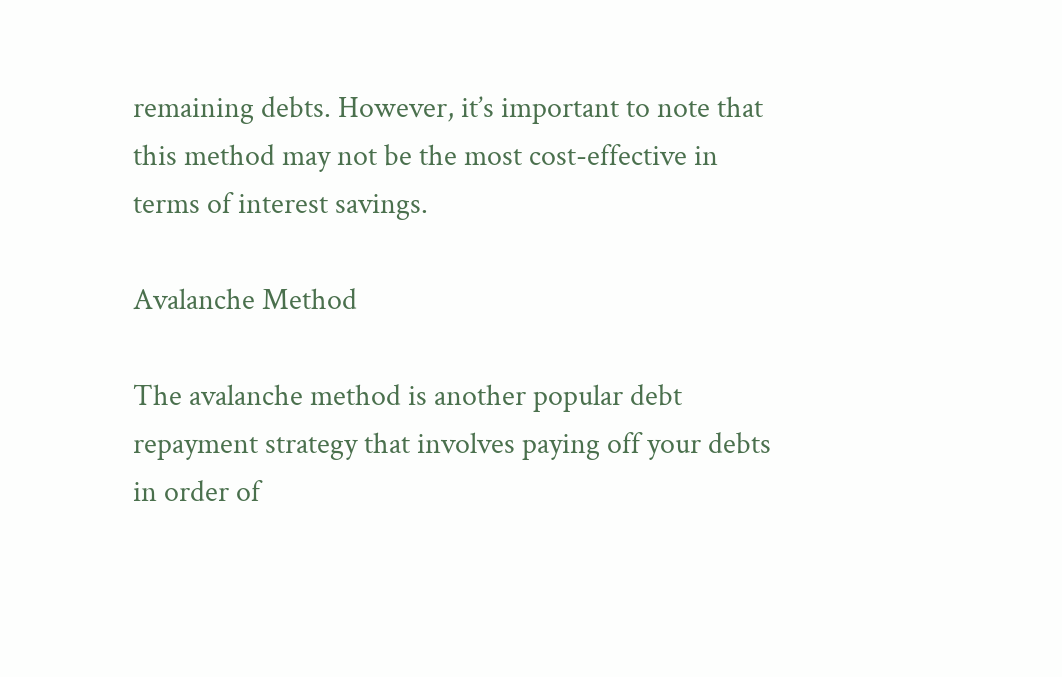remaining debts. However, it’s important to note that this method may not be the most cost-effective in terms of interest savings.

Avalanche Method

The avalanche method is another popular debt repayment strategy that involves paying off your debts in order of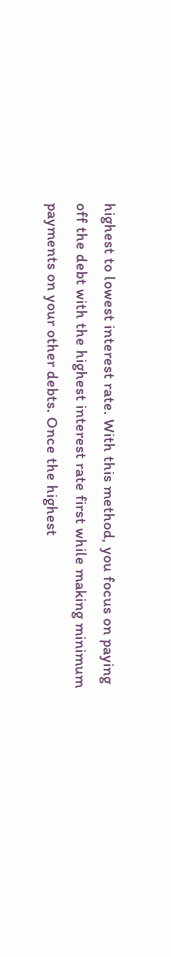highest to lowest interest rate. With this method, you focus on paying off the debt with the highest interest rate first while making minimum payments on your other debts. Once the highest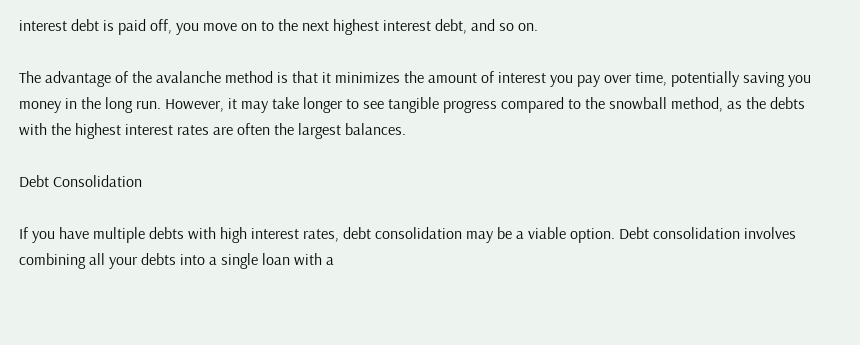interest debt is paid off, you move on to the next highest interest debt, and so on.

The advantage of the avalanche method is that it minimizes the amount of interest you pay over time, potentially saving you money in the long run. However, it may take longer to see tangible progress compared to the snowball method, as the debts with the highest interest rates are often the largest balances.

Debt Consolidation

If you have multiple debts with high interest rates, debt consolidation may be a viable option. Debt consolidation involves combining all your debts into a single loan with a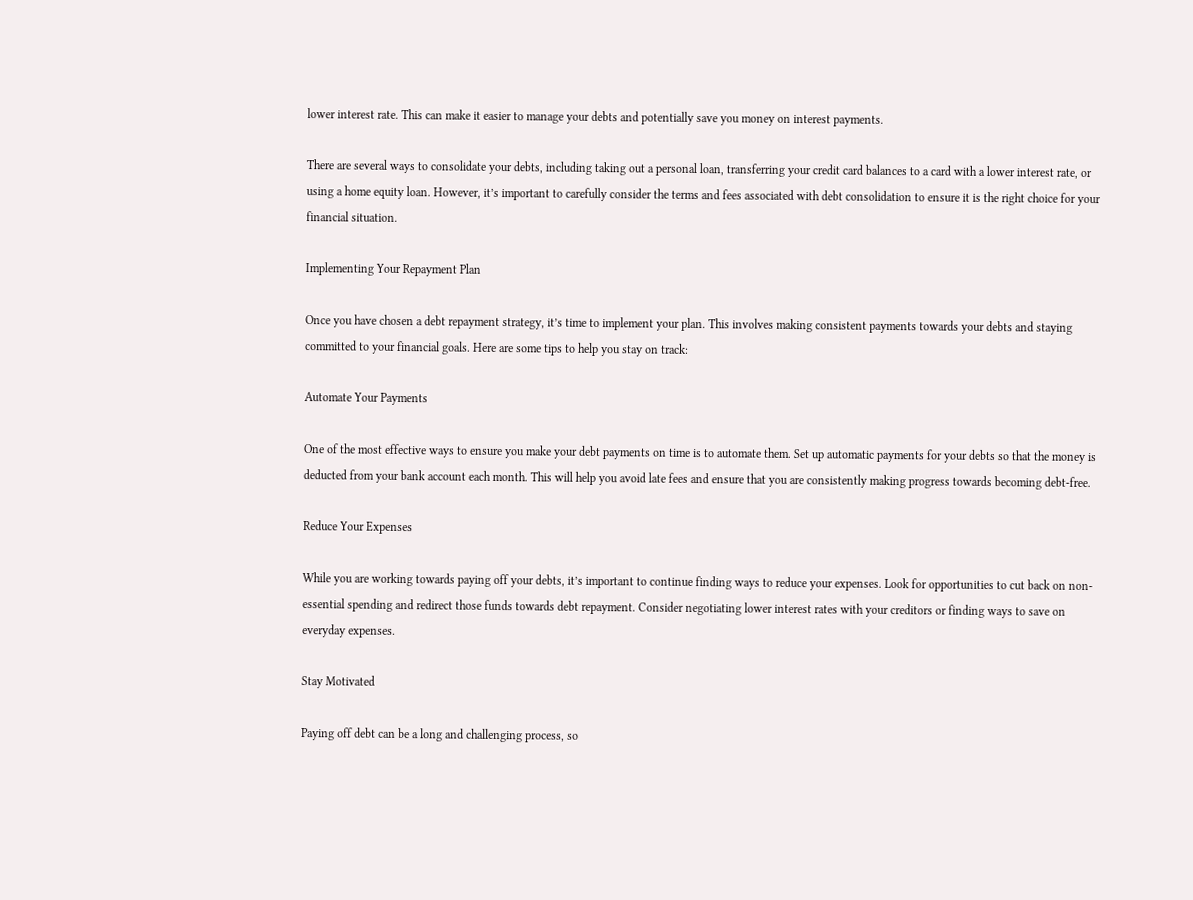lower interest rate. This can make it easier to manage your debts and potentially save you money on interest payments.

There are several ways to consolidate your debts, including taking out a personal loan, transferring your credit card balances to a card with a lower interest rate, or using a home equity loan. However, it’s important to carefully consider the terms and fees associated with debt consolidation to ensure it is the right choice for your financial situation.

Implementing Your Repayment Plan

Once you have chosen a debt repayment strategy, it’s time to implement your plan. This involves making consistent payments towards your debts and staying committed to your financial goals. Here are some tips to help you stay on track:

Automate Your Payments

One of the most effective ways to ensure you make your debt payments on time is to automate them. Set up automatic payments for your debts so that the money is deducted from your bank account each month. This will help you avoid late fees and ensure that you are consistently making progress towards becoming debt-free.

Reduce Your Expenses

While you are working towards paying off your debts, it’s important to continue finding ways to reduce your expenses. Look for opportunities to cut back on non-essential spending and redirect those funds towards debt repayment. Consider negotiating lower interest rates with your creditors or finding ways to save on everyday expenses.

Stay Motivated

Paying off debt can be a long and challenging process, so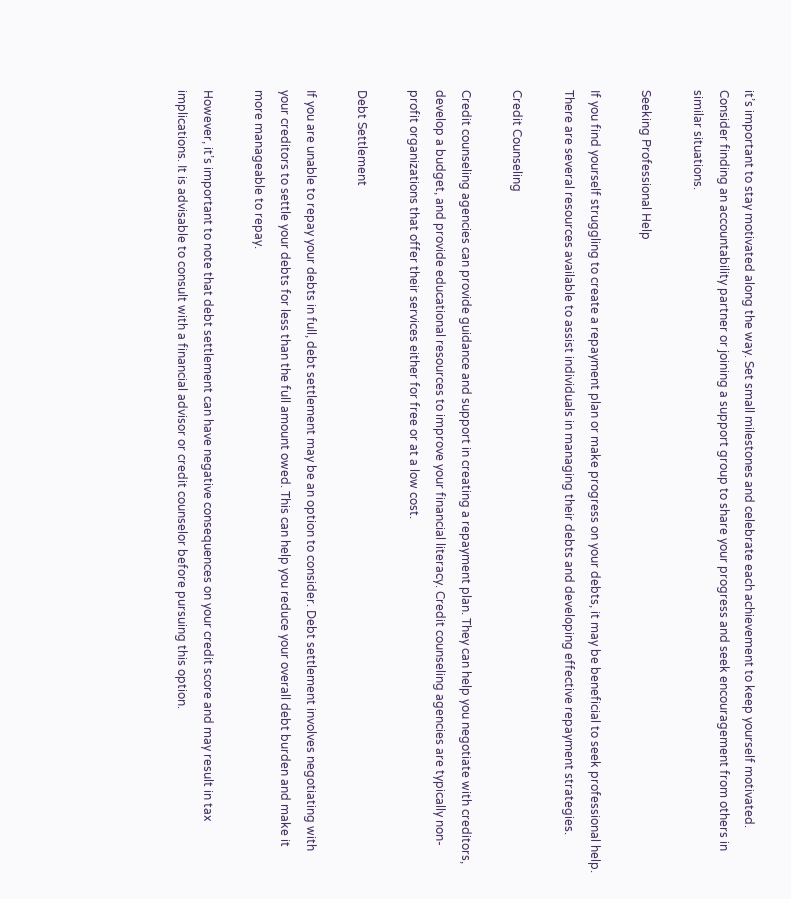it’s important to stay motivated along the way. Set small milestones and celebrate each achievement to keep yourself motivated. Consider finding an accountability partner or joining a support group to share your progress and seek encouragement from others in similar situations.

Seeking Professional Help

If you find yourself struggling to create a repayment plan or make progress on your debts, it may be beneficial to seek professional help. There are several resources available to assist individuals in managing their debts and developing effective repayment strategies.

Credit Counseling

Credit counseling agencies can provide guidance and support in creating a repayment plan. They can help you negotiate with creditors, develop a budget, and provide educational resources to improve your financial literacy. Credit counseling agencies are typically non-profit organizations that offer their services either for free or at a low cost.

Debt Settlement

If you are unable to repay your debts in full, debt settlement may be an option to consider. Debt settlement involves negotiating with your creditors to settle your debts for less than the full amount owed. This can help you reduce your overall debt burden and make it more manageable to repay.

However, it’s important to note that debt settlement can have negative consequences on your credit score and may result in tax implications. It is advisable to consult with a financial advisor or credit counselor before pursuing this option.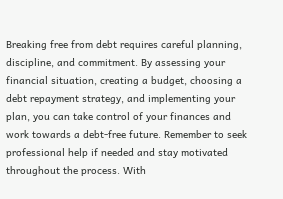Breaking free from debt requires careful planning, discipline, and commitment. By assessing your financial situation, creating a budget, choosing a debt repayment strategy, and implementing your plan, you can take control of your finances and work towards a debt-free future. Remember to seek professional help if needed and stay motivated throughout the process. With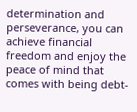determination and perseverance, you can achieve financial freedom and enjoy the peace of mind that comes with being debt-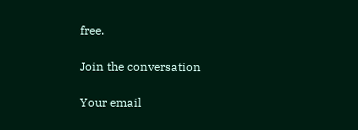free.

Join the conversation

Your email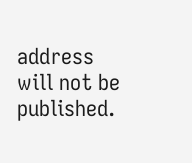address will not be published.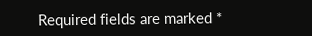Required fields are marked *